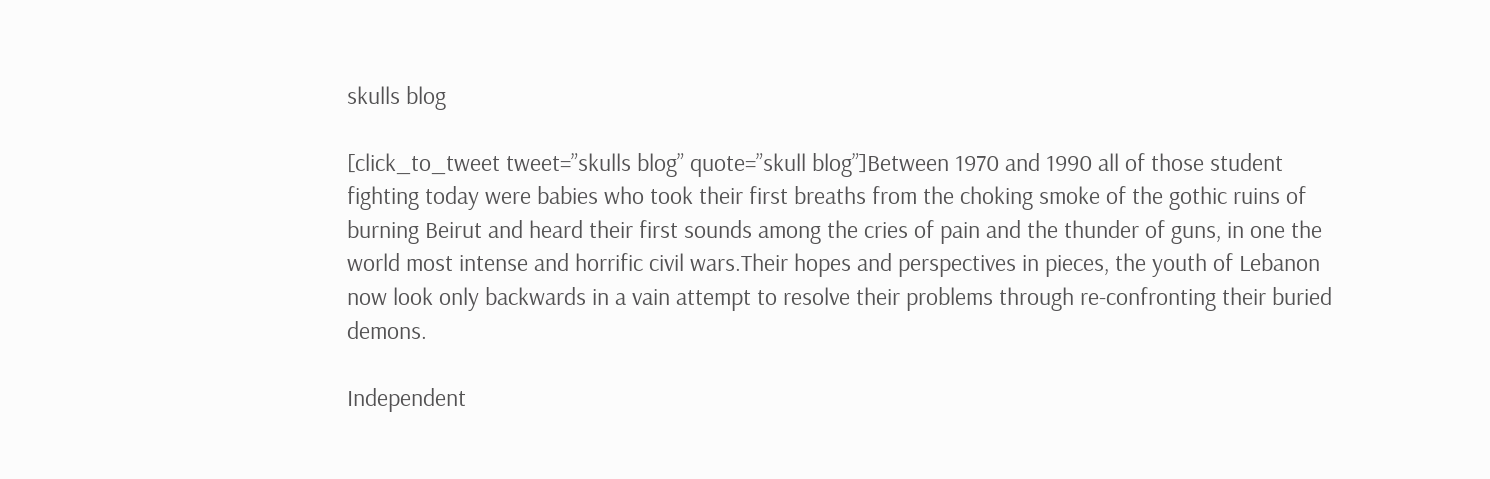skulls blog

[click_to_tweet tweet=”skulls blog” quote=”skull blog”]Between 1970 and 1990 all of those student fighting today were babies who took their first breaths from the choking smoke of the gothic ruins of burning Beirut and heard their first sounds among the cries of pain and the thunder of guns, in one the world most intense and horrific civil wars.Their hopes and perspectives in pieces, the youth of Lebanon now look only backwards in a vain attempt to resolve their problems through re-confronting their buried demons.

Independent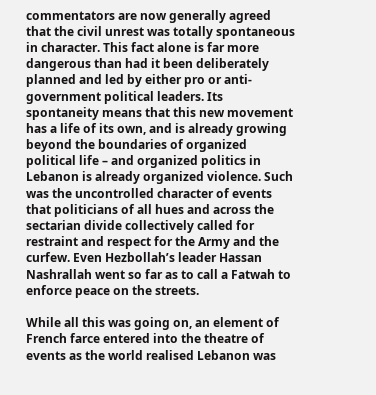commentators are now generally agreed that the civil unrest was totally spontaneous in character. This fact alone is far more dangerous than had it been deliberately planned and led by either pro or anti-government political leaders. Its spontaneity means that this new movement has a life of its own, and is already growing beyond the boundaries of organized political life – and organized politics in Lebanon is already organized violence. Such was the uncontrolled character of events that politicians of all hues and across the sectarian divide collectively called for restraint and respect for the Army and the curfew. Even Hezbollah’s leader Hassan Nashrallah went so far as to call a Fatwah to enforce peace on the streets.

While all this was going on, an element of French farce entered into the theatre of events as the world realised Lebanon was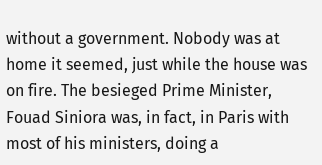without a government. Nobody was at home it seemed, just while the house was on fire. The besieged Prime Minister, Fouad Siniora was, in fact, in Paris with most of his ministers, doing a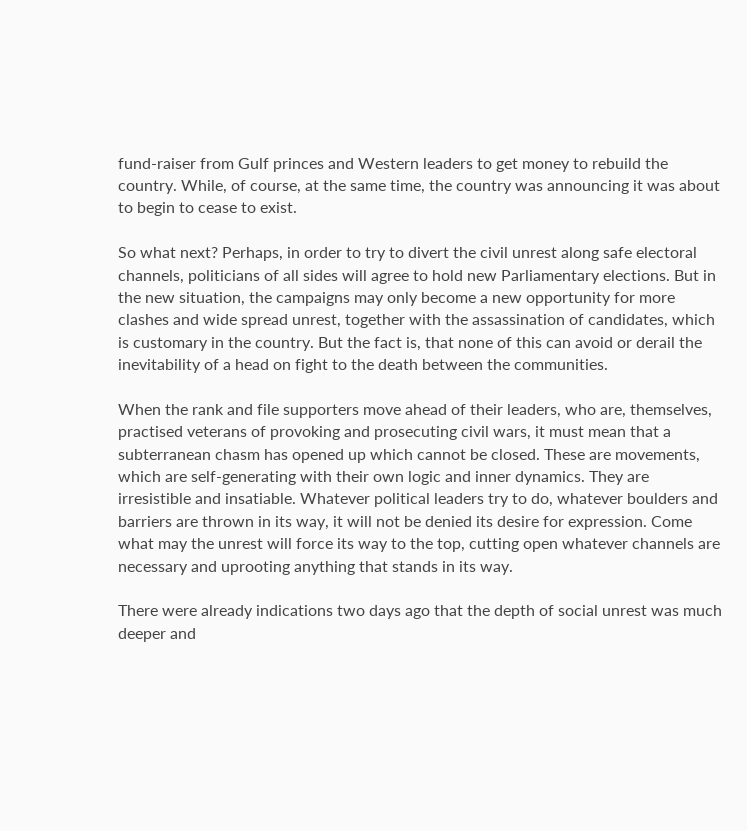fund-raiser from Gulf princes and Western leaders to get money to rebuild the country. While, of course, at the same time, the country was announcing it was about to begin to cease to exist.

So what next? Perhaps, in order to try to divert the civil unrest along safe electoral channels, politicians of all sides will agree to hold new Parliamentary elections. But in the new situation, the campaigns may only become a new opportunity for more clashes and wide spread unrest, together with the assassination of candidates, which is customary in the country. But the fact is, that none of this can avoid or derail the inevitability of a head on fight to the death between the communities.

When the rank and file supporters move ahead of their leaders, who are, themselves, practised veterans of provoking and prosecuting civil wars, it must mean that a subterranean chasm has opened up which cannot be closed. These are movements, which are self-generating with their own logic and inner dynamics. They are irresistible and insatiable. Whatever political leaders try to do, whatever boulders and barriers are thrown in its way, it will not be denied its desire for expression. Come what may the unrest will force its way to the top, cutting open whatever channels are necessary and uprooting anything that stands in its way.

There were already indications two days ago that the depth of social unrest was much deeper and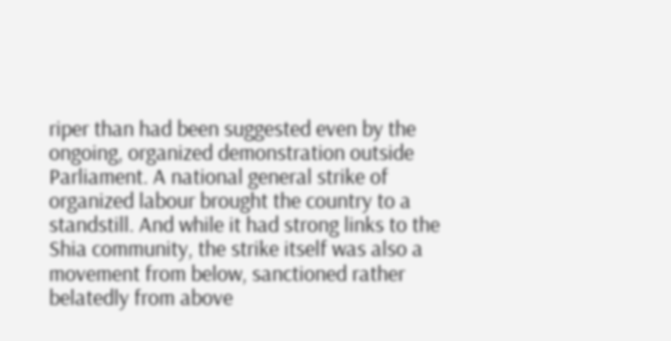riper than had been suggested even by the ongoing, organized demonstration outside Parliament. A national general strike of organized labour brought the country to a standstill. And while it had strong links to the Shia community, the strike itself was also a movement from below, sanctioned rather belatedly from above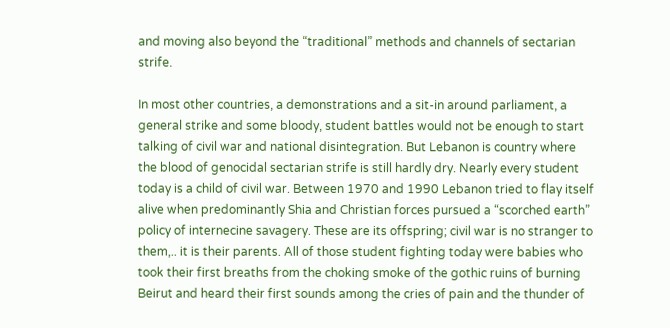and moving also beyond the “traditional” methods and channels of sectarian strife.

In most other countries, a demonstrations and a sit-in around parliament, a general strike and some bloody, student battles would not be enough to start talking of civil war and national disintegration. But Lebanon is country where the blood of genocidal sectarian strife is still hardly dry. Nearly every student today is a child of civil war. Between 1970 and 1990 Lebanon tried to flay itself alive when predominantly Shia and Christian forces pursued a “scorched earth” policy of internecine savagery. These are its offspring; civil war is no stranger to them,.. it is their parents. All of those student fighting today were babies who took their first breaths from the choking smoke of the gothic ruins of burning Beirut and heard their first sounds among the cries of pain and the thunder of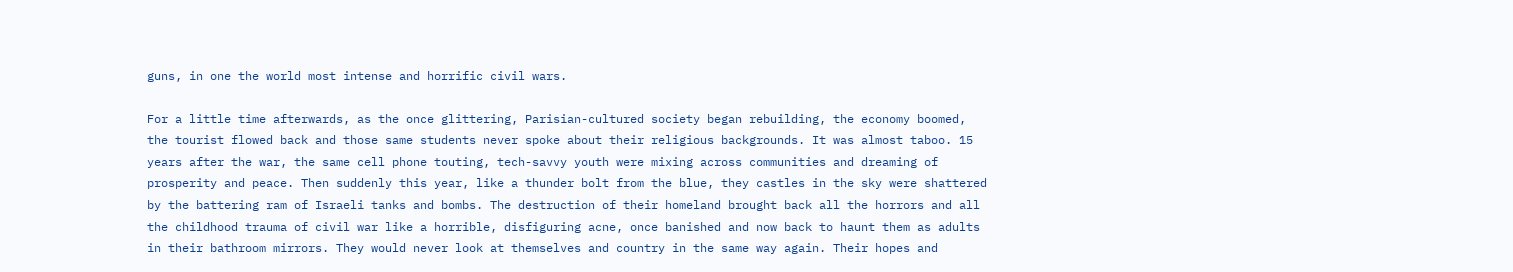guns, in one the world most intense and horrific civil wars.

For a little time afterwards, as the once glittering, Parisian-cultured society began rebuilding, the economy boomed, the tourist flowed back and those same students never spoke about their religious backgrounds. It was almost taboo. 15 years after the war, the same cell phone touting, tech-savvy youth were mixing across communities and dreaming of prosperity and peace. Then suddenly this year, like a thunder bolt from the blue, they castles in the sky were shattered by the battering ram of Israeli tanks and bombs. The destruction of their homeland brought back all the horrors and all the childhood trauma of civil war like a horrible, disfiguring acne, once banished and now back to haunt them as adults in their bathroom mirrors. They would never look at themselves and country in the same way again. Their hopes and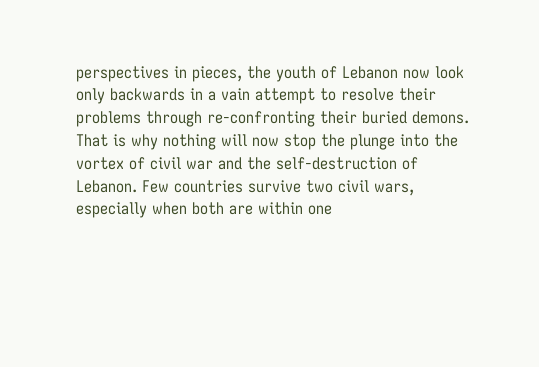perspectives in pieces, the youth of Lebanon now look only backwards in a vain attempt to resolve their problems through re-confronting their buried demons. That is why nothing will now stop the plunge into the vortex of civil war and the self-destruction of Lebanon. Few countries survive two civil wars, especially when both are within one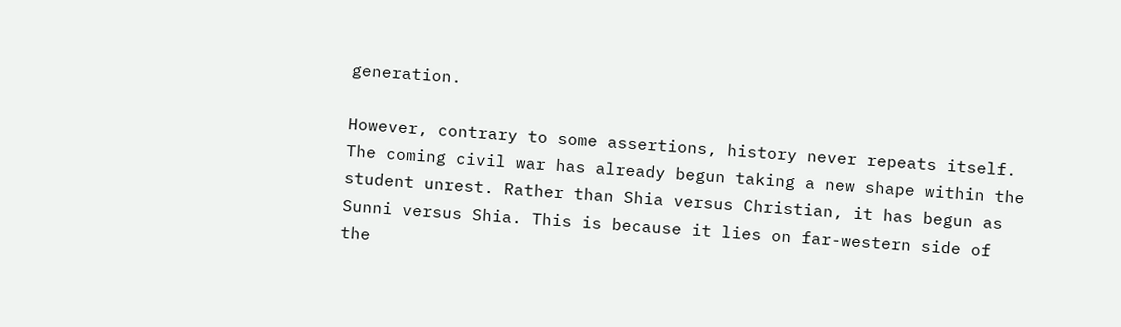generation.

However, contrary to some assertions, history never repeats itself. The coming civil war has already begun taking a new shape within the student unrest. Rather than Shia versus Christian, it has begun as Sunni versus Shia. This is because it lies on far-western side of the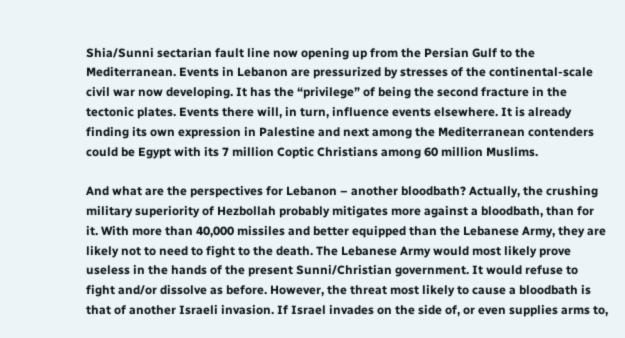Shia/Sunni sectarian fault line now opening up from the Persian Gulf to the Mediterranean. Events in Lebanon are pressurized by stresses of the continental-scale civil war now developing. It has the “privilege” of being the second fracture in the tectonic plates. Events there will, in turn, influence events elsewhere. It is already finding its own expression in Palestine and next among the Mediterranean contenders could be Egypt with its 7 million Coptic Christians among 60 million Muslims.

And what are the perspectives for Lebanon – another bloodbath? Actually, the crushing military superiority of Hezbollah probably mitigates more against a bloodbath, than for it. With more than 40,000 missiles and better equipped than the Lebanese Army, they are likely not to need to fight to the death. The Lebanese Army would most likely prove useless in the hands of the present Sunni/Christian government. It would refuse to fight and/or dissolve as before. However, the threat most likely to cause a bloodbath is that of another Israeli invasion. If Israel invades on the side of, or even supplies arms to,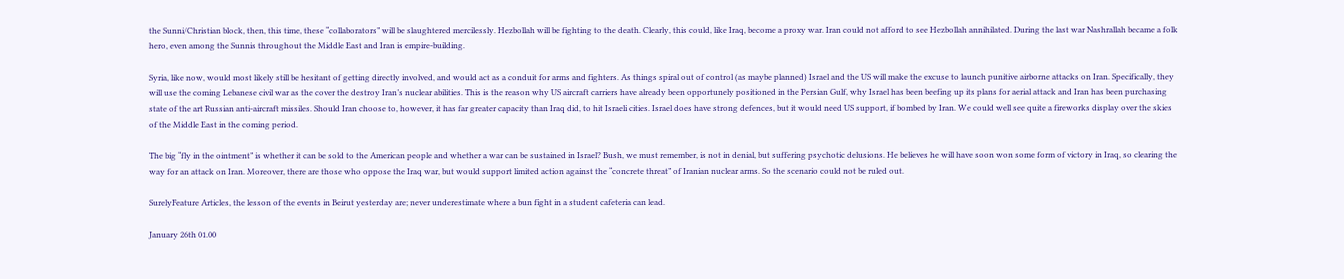the Sunni/Christian block, then, this time, these “collaborators” will be slaughtered mercilessly. Hezbollah will be fighting to the death. Clearly, this could, like Iraq, become a proxy war. Iran could not afford to see Hezbollah annihilated. During the last war Nashrallah became a folk hero, even among the Sunnis throughout the Middle East and Iran is empire-building.

Syria, like now, would most likely still be hesitant of getting directly involved, and would act as a conduit for arms and fighters. As things spiral out of control (as maybe planned) Israel and the US will make the excuse to launch punitive airborne attacks on Iran. Specifically, they will use the coming Lebanese civil war as the cover the destroy Iran’s nuclear abilities. This is the reason why US aircraft carriers have already been opportunely positioned in the Persian Gulf, why Israel has been beefing up its plans for aerial attack and Iran has been purchasing state of the art Russian anti-aircraft missiles. Should Iran choose to, however, it has far greater capacity than Iraq did, to hit Israeli cities. Israel does have strong defences, but it would need US support, if bombed by Iran. We could well see quite a fireworks display over the skies of the Middle East in the coming period.

The big “fly in the ointment” is whether it can be sold to the American people and whether a war can be sustained in Israel? Bush, we must remember, is not in denial, but suffering psychotic delusions. He believes he will have soon won some form of victory in Iraq, so clearing the way for an attack on Iran. Moreover, there are those who oppose the Iraq war, but would support limited action against the “concrete threat” of Iranian nuclear arms. So the scenario could not be ruled out.

SurelyFeature Articles, the lesson of the events in Beirut yesterday are; never underestimate where a bun fight in a student cafeteria can lead.

January 26th 01.00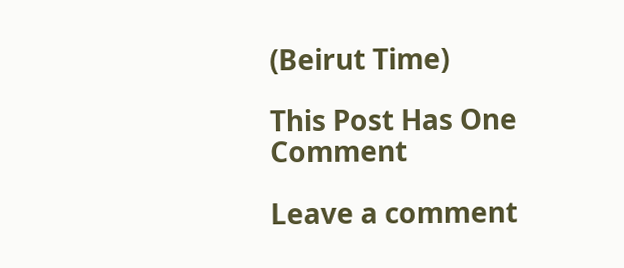(Beirut Time)

This Post Has One Comment

Leave a comment